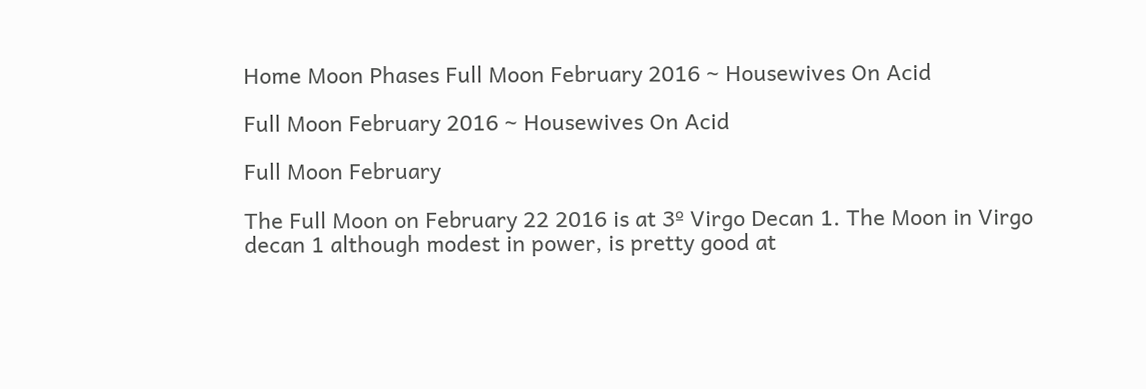Home Moon Phases Full Moon February 2016 ~ Housewives On Acid

Full Moon February 2016 ~ Housewives On Acid

Full Moon February

The Full Moon on February 22 2016 is at 3º Virgo Decan 1. The Moon in Virgo decan 1 although modest in power, is pretty good at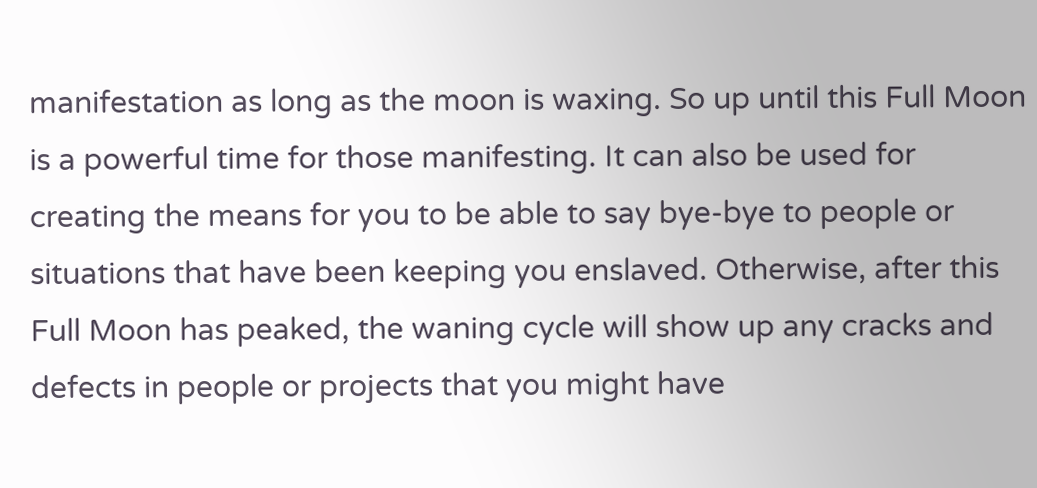manifestation as long as the moon is waxing. So up until this Full Moon is a powerful time for those manifesting. It can also be used for creating the means for you to be able to say bye-bye to people or situations that have been keeping you enslaved. Otherwise, after this Full Moon has peaked, the waning cycle will show up any cracks and defects in people or projects that you might have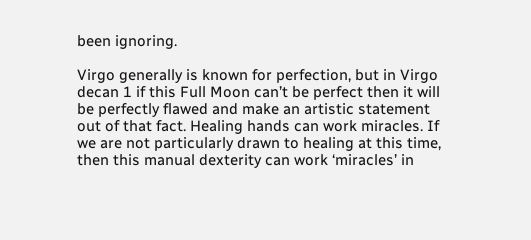been ignoring.

Virgo generally is known for perfection, but in Virgo decan 1 if this Full Moon can’t be perfect then it will be perfectly flawed and make an artistic statement out of that fact. Healing hands can work miracles. If we are not particularly drawn to healing at this time, then this manual dexterity can work ‘miracles’ in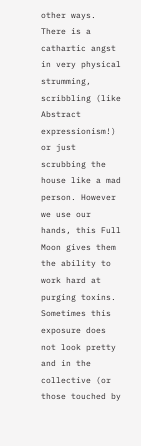other ways. There is a cathartic angst in very physical strumming, scribbling (like Abstract expressionism!) or just scrubbing the house like a mad person. However we use our hands, this Full Moon gives them the ability to work hard at purging toxins. Sometimes this exposure does not look pretty and in the collective (or those touched by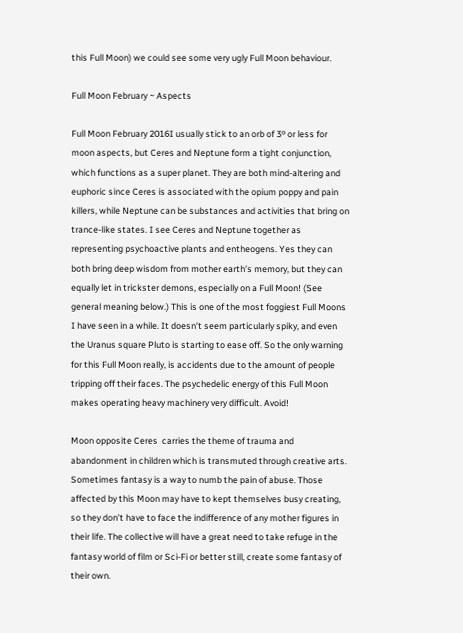this Full Moon) we could see some very ugly Full Moon behaviour.

Full Moon February ~ Aspects

Full Moon February 2016I usually stick to an orb of 3º or less for moon aspects, but Ceres and Neptune form a tight conjunction, which functions as a super planet. They are both mind-altering and euphoric since Ceres is associated with the opium poppy and pain killers, while Neptune can be substances and activities that bring on trance-like states. I see Ceres and Neptune together as representing psychoactive plants and entheogens. Yes they can both bring deep wisdom from mother earth’s memory, but they can equally let in trickster demons, especially on a Full Moon! (See general meaning below.) This is one of the most foggiest Full Moons I have seen in a while. It doesn’t seem particularly spiky, and even the Uranus square Pluto is starting to ease off. So the only warning for this Full Moon really, is accidents due to the amount of people tripping off their faces. The psychedelic energy of this Full Moon makes operating heavy machinery very difficult. Avoid!

Moon opposite Ceres  carries the theme of trauma and abandonment in children which is transmuted through creative arts. Sometimes fantasy is a way to numb the pain of abuse. Those affected by this Moon may have to kept themselves busy creating, so they don’t have to face the indifference of any mother figures in their life. The collective will have a great need to take refuge in the fantasy world of film or Sci-Fi or better still, create some fantasy of their own.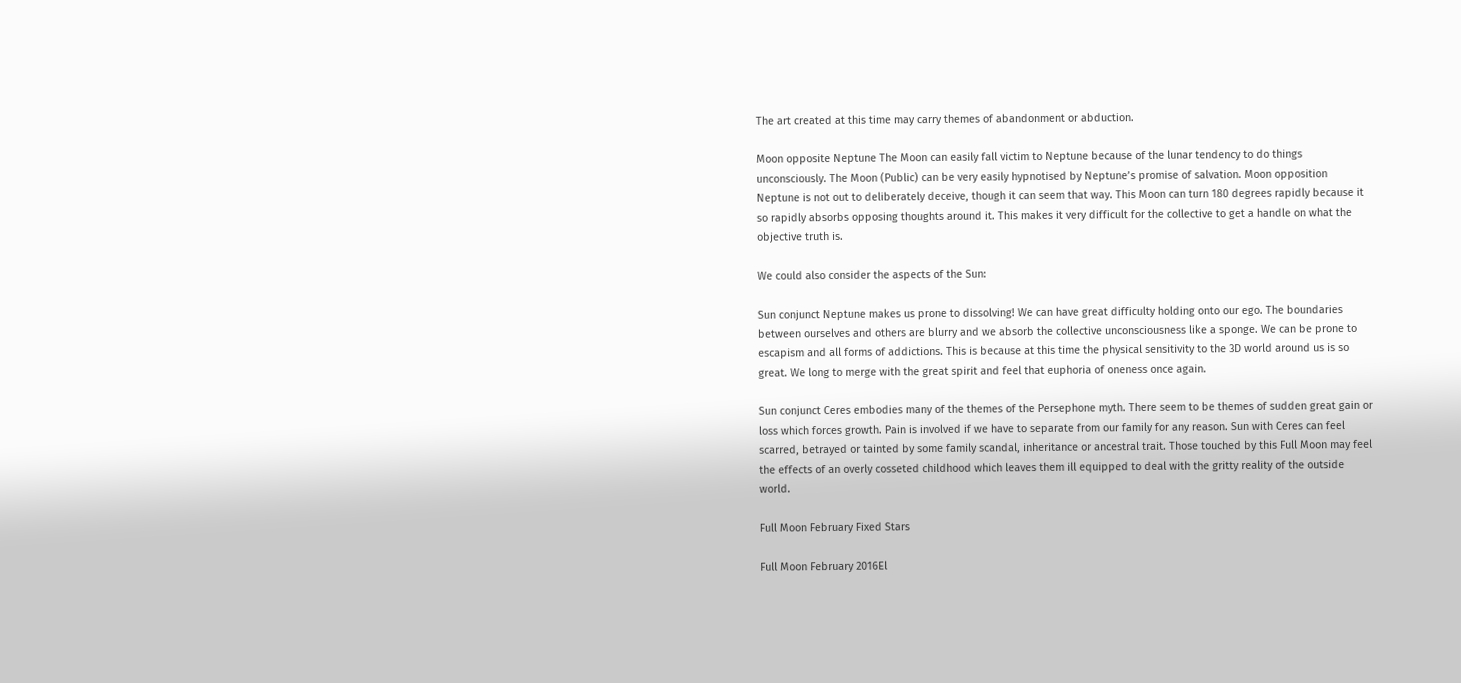The art created at this time may carry themes of abandonment or abduction.

Moon opposite Neptune The Moon can easily fall victim to Neptune because of the lunar tendency to do things unconsciously. The Moon (Public) can be very easily hypnotised by Neptune’s promise of salvation. Moon opposition Neptune is not out to deliberately deceive, though it can seem that way. This Moon can turn 180 degrees rapidly because it so rapidly absorbs opposing thoughts around it. This makes it very difficult for the collective to get a handle on what the objective truth is.

We could also consider the aspects of the Sun:

Sun conjunct Neptune makes us prone to dissolving! We can have great difficulty holding onto our ego. The boundaries between ourselves and others are blurry and we absorb the collective unconsciousness like a sponge. We can be prone to escapism and all forms of addictions. This is because at this time the physical sensitivity to the 3D world around us is so great. We long to merge with the great spirit and feel that euphoria of oneness once again.

Sun conjunct Ceres embodies many of the themes of the Persephone myth. There seem to be themes of sudden great gain or loss which forces growth. Pain is involved if we have to separate from our family for any reason. Sun with Ceres can feel scarred, betrayed or tainted by some family scandal, inheritance or ancestral trait. Those touched by this Full Moon may feel the effects of an overly cosseted childhood which leaves them ill equipped to deal with the gritty reality of the outside world.

Full Moon February Fixed Stars

Full Moon February 2016El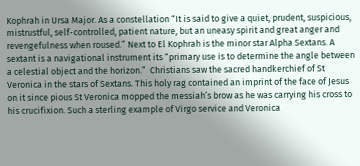Kophrah in Ursa Major. As a constellation “It is said to give a quiet, prudent, suspicious, mistrustful, self-controlled, patient nature, but an uneasy spirit and great anger and revengefulness when roused.” Next to El Kophrah is the minor star Alpha Sextans. A sextant is a navigational instrument its “primary use is to determine the angle between a celestial object and the horizon.”  Christians saw the sacred handkerchief of St Veronica in the stars of Sextans. This holy rag contained an imprint of the face of Jesus on it since pious St Veronica mopped the messiah’s brow as he was carrying his cross to his crucifixion. Such a sterling example of Virgo service and Veronica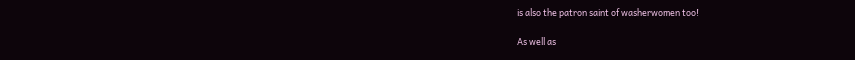is also the patron saint of washerwomen too!

As well as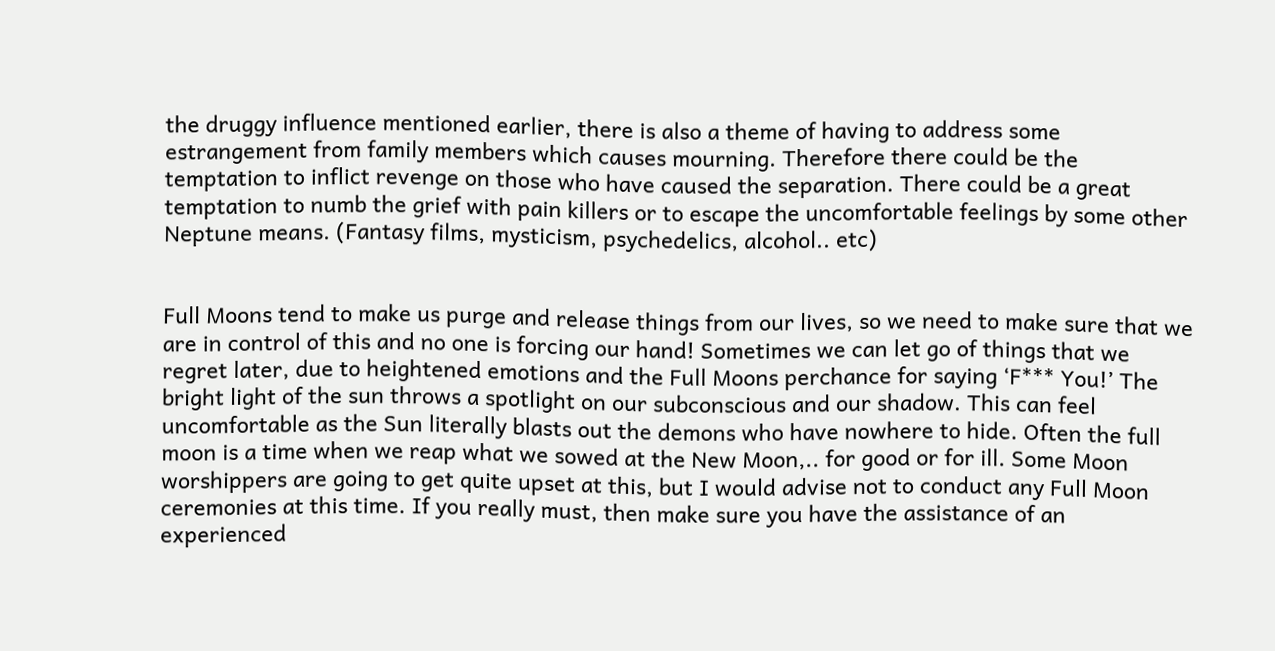the druggy influence mentioned earlier, there is also a theme of having to address some estrangement from family members which causes mourning. Therefore there could be the temptation to inflict revenge on those who have caused the separation. There could be a great temptation to numb the grief with pain killers or to escape the uncomfortable feelings by some other Neptune means. (Fantasy films, mysticism, psychedelics, alcohol.. etc)


Full Moons tend to make us purge and release things from our lives, so we need to make sure that we are in control of this and no one is forcing our hand! Sometimes we can let go of things that we regret later, due to heightened emotions and the Full Moons perchance for saying ‘F*** You!’ The bright light of the sun throws a spotlight on our subconscious and our shadow. This can feel uncomfortable as the Sun literally blasts out the demons who have nowhere to hide. Often the full moon is a time when we reap what we sowed at the New Moon,.. for good or for ill. Some Moon worshippers are going to get quite upset at this, but I would advise not to conduct any Full Moon ceremonies at this time. If you really must, then make sure you have the assistance of an experienced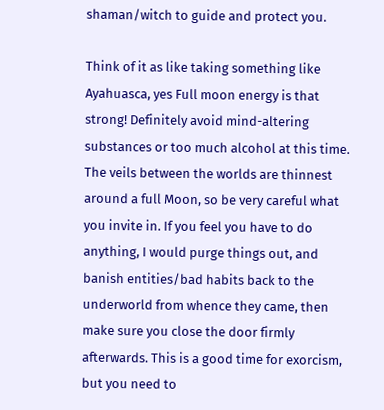shaman/witch to guide and protect you.

Think of it as like taking something like Ayahuasca, yes Full moon energy is that strong! Definitely avoid mind-altering substances or too much alcohol at this time. The veils between the worlds are thinnest around a full Moon, so be very careful what you invite in. If you feel you have to do anything, I would purge things out, and banish entities/bad habits back to the underworld from whence they came, then make sure you close the door firmly afterwards. This is a good time for exorcism, but you need to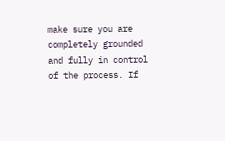make sure you are completely grounded and fully in control of the process. If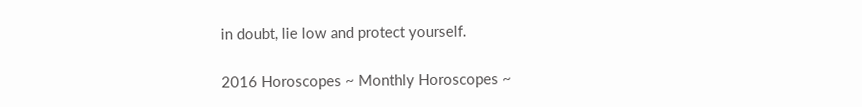in doubt, lie low and protect yourself.

2016 Horoscopes ~ Monthly Horoscopes ~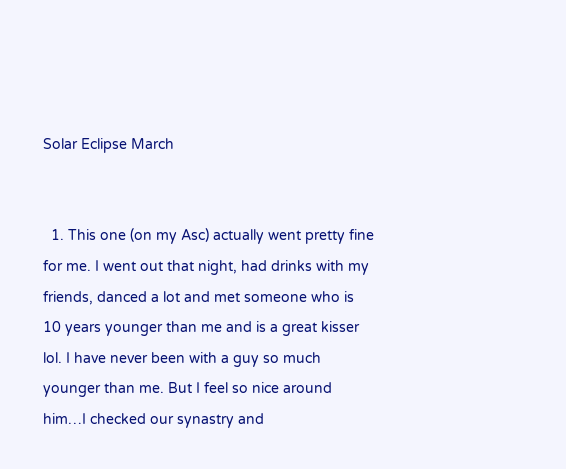Solar Eclipse March


  1. This one (on my Asc) actually went pretty fine for me. I went out that night, had drinks with my friends, danced a lot and met someone who is 10 years younger than me and is a great kisser lol. I have never been with a guy so much younger than me. But I feel so nice around him…I checked our synastry and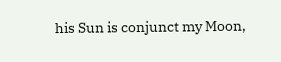his Sun is conjunct my Moon,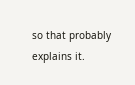so that probably explains it.